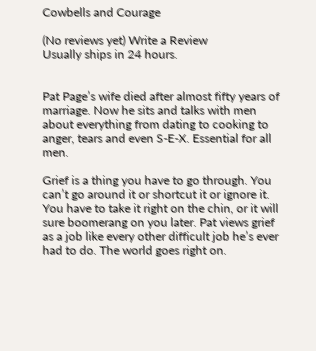Cowbells and Courage

(No reviews yet) Write a Review
Usually ships in 24 hours.


Pat Page’s wife died after almost fifty years of marriage. Now he sits and talks with men about everything from dating to cooking to anger, tears and even S-E-X. Essential for all men.

Grief is a thing you have to go through. You can’t go around it or shortcut it or ignore it. You have to take it right on the chin, or it will sure boomerang on you later. Pat views grief as a job like every other difficult job he’s ever had to do. The world goes right on.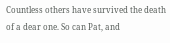Countless others have survived the death of a dear one. So can Pat, and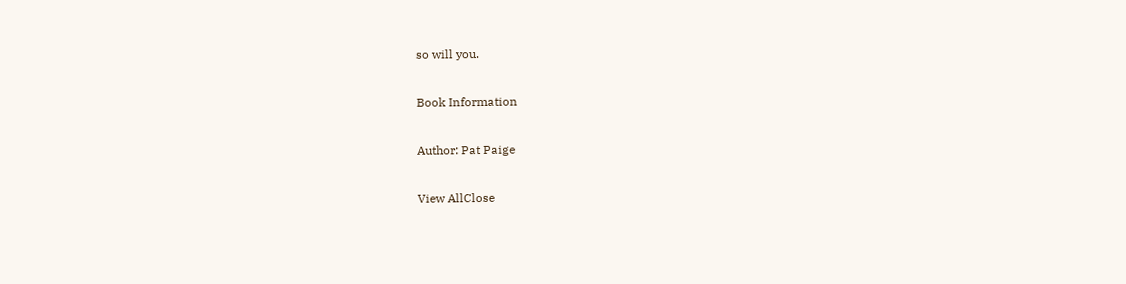so will you.

Book Information

Author: Pat Paige

View AllClose